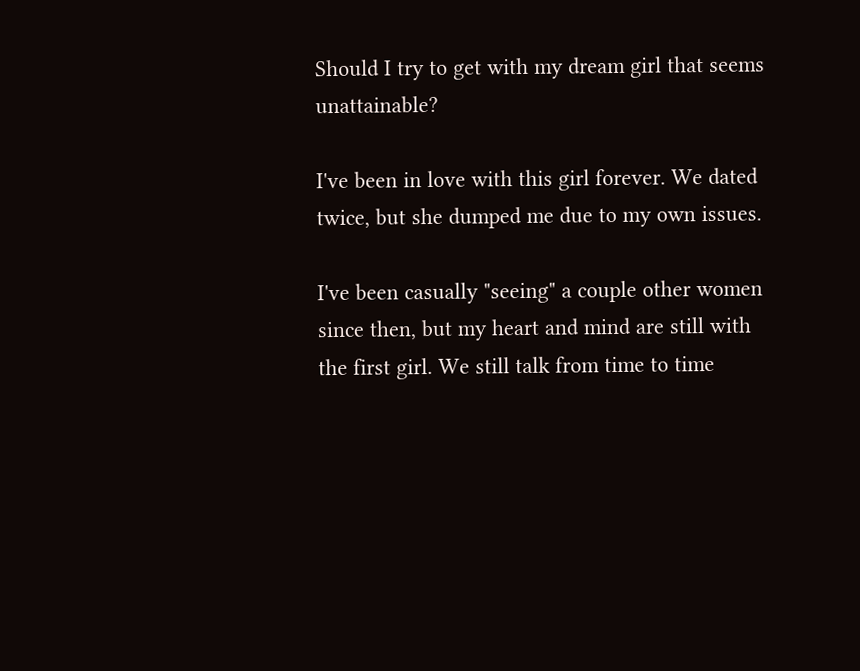Should I try to get with my dream girl that seems unattainable?

I've been in love with this girl forever. We dated twice, but she dumped me due to my own issues.

I've been casually "seeing" a couple other women since then, but my heart and mind are still with the first girl. We still talk from time to time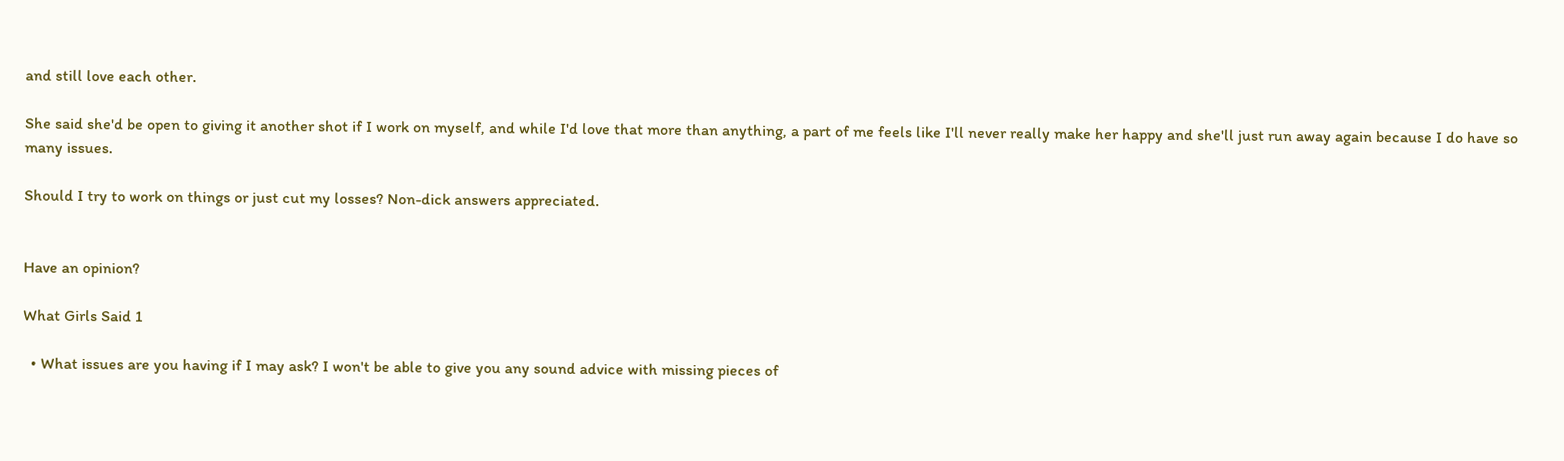and still love each other.

She said she'd be open to giving it another shot if I work on myself, and while I'd love that more than anything, a part of me feels like I'll never really make her happy and she'll just run away again because I do have so many issues.

Should I try to work on things or just cut my losses? Non-dick answers appreciated.


Have an opinion?

What Girls Said 1

  • What issues are you having if I may ask? I won't be able to give you any sound advice with missing pieces of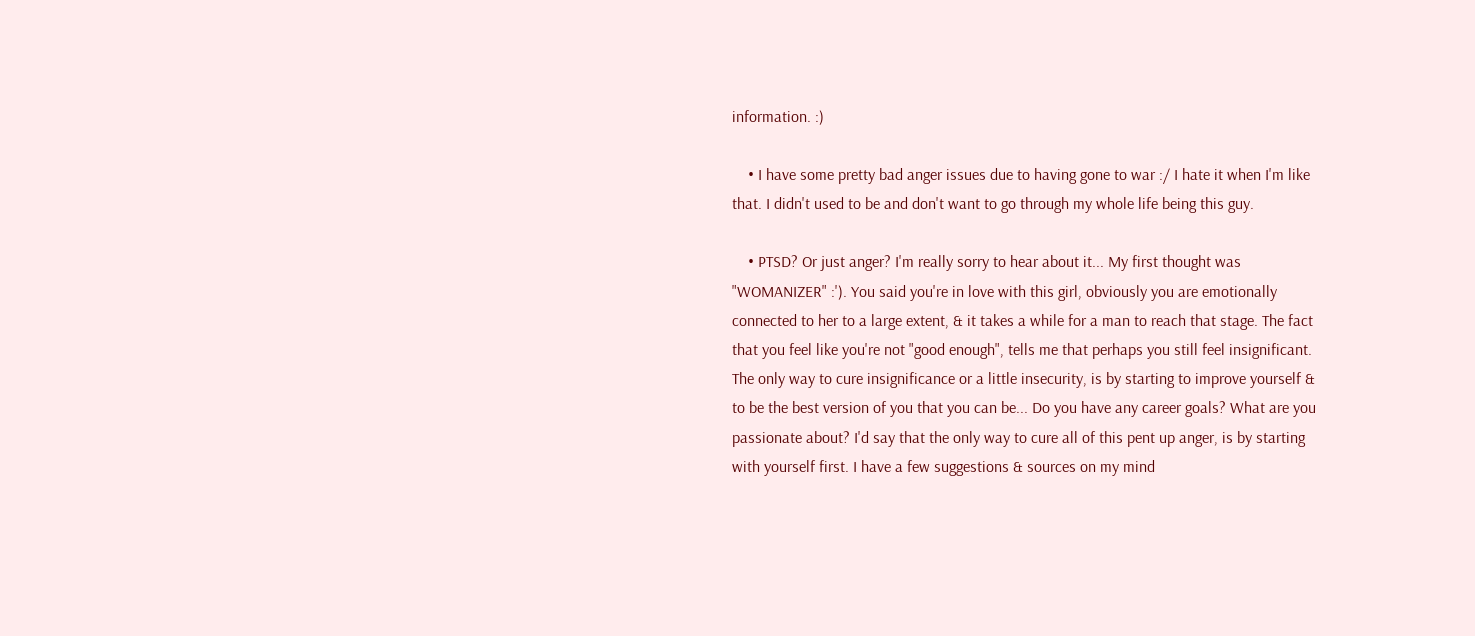information. :)

    • I have some pretty bad anger issues due to having gone to war :/ I hate it when I'm like that. I didn't used to be and don't want to go through my whole life being this guy.

    • PTSD? Or just anger? I'm really sorry to hear about it... My first thought was "WOMANIZER" :'). You said you're in love with this girl, obviously you are emotionally connected to her to a large extent, & it takes a while for a man to reach that stage. The fact that you feel like you're not "good enough", tells me that perhaps you still feel insignificant. The only way to cure insignificance or a little insecurity, is by starting to improve yourself & to be the best version of you that you can be... Do you have any career goals? What are you passionate about? I'd say that the only way to cure all of this pent up anger, is by starting with yourself first. I have a few suggestions & sources on my mind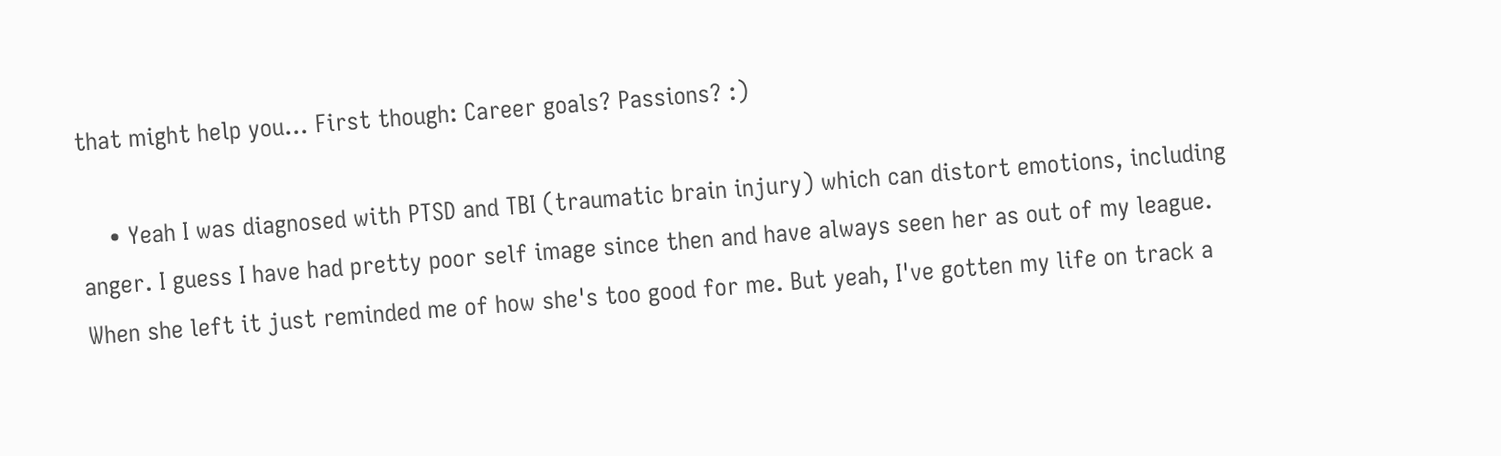that might help you... First though: Career goals? Passions? :)

    • Yeah I was diagnosed with PTSD and TBI (traumatic brain injury) which can distort emotions, including anger. I guess I have had pretty poor self image since then and have always seen her as out of my league. When she left it just reminded me of how she's too good for me. But yeah, I've gotten my life on track a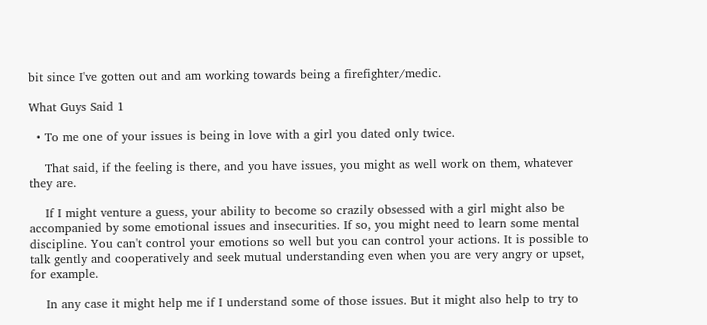bit since I've gotten out and am working towards being a firefighter/medic.

What Guys Said 1

  • To me one of your issues is being in love with a girl you dated only twice.

    That said, if the feeling is there, and you have issues, you might as well work on them, whatever they are.

    If I might venture a guess, your ability to become so crazily obsessed with a girl might also be accompanied by some emotional issues and insecurities. If so, you might need to learn some mental discipline. You can't control your emotions so well but you can control your actions. It is possible to talk gently and cooperatively and seek mutual understanding even when you are very angry or upset, for example.

    In any case it might help me if I understand some of those issues. But it might also help to try to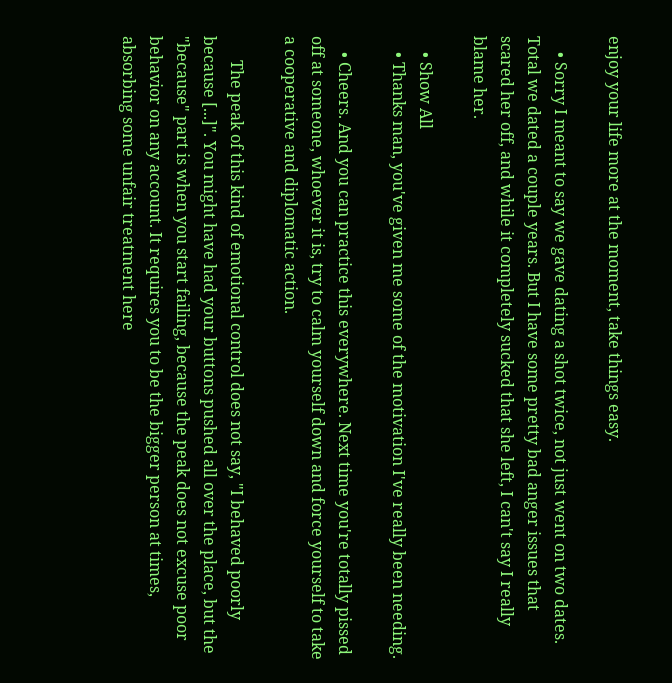enjoy your life more at the moment, take things easy.

    • Sorry I meant to say we gave dating a shot twice, not just went on two dates. Total we dated a couple years. But I have some pretty bad anger issues that scared her off, and while it completely sucked that she left, I can't say I really blame her.

    • Show All
    • Thanks man, you've given me some of the motivation I've really been needing.

    • Cheers. And you can practice this everywhere. Next time you're totally pissed off at someone, whoever it is, try to calm yourself down and force yourself to take a cooperative and diplomatic action.

      The peak of this kind of emotional control does not say, "I behaved poorly because [...]". You might have had your buttons pushed all over the place, but the "because" part is when you start failing, because the peak does not excuse poor behavior on any account. It requires you to be the bigger person at times, absorbing some unfair treatment here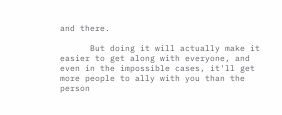and there.

      But doing it will actually make it easier to get along with everyone, and even in the impossible cases, it'll get more people to ally with you than the person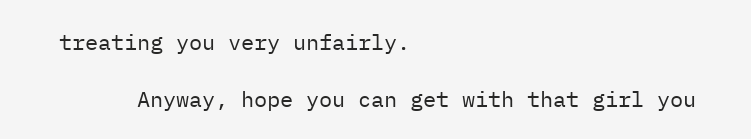treating you very unfairly.

      Anyway, hope you can get with that girl you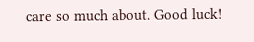care so much about. Good luck!